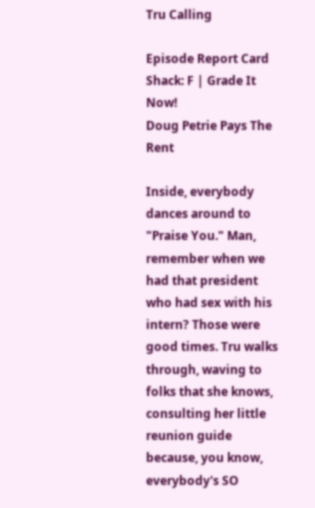Tru Calling

Episode Report Card
Shack: F | Grade It Now!
Doug Petrie Pays The Rent

Inside, everybody dances around to "Praise You." Man, remember when we had that president who had sex with his intern? Those were good times. Tru walks through, waving to folks that she knows, consulting her little reunion guide because, you know, everybody's SO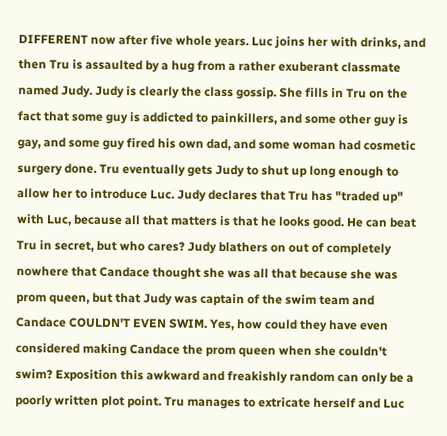DIFFERENT now after five whole years. Luc joins her with drinks, and then Tru is assaulted by a hug from a rather exuberant classmate named Judy. Judy is clearly the class gossip. She fills in Tru on the fact that some guy is addicted to painkillers, and some other guy is gay, and some guy fired his own dad, and some woman had cosmetic surgery done. Tru eventually gets Judy to shut up long enough to allow her to introduce Luc. Judy declares that Tru has "traded up" with Luc, because all that matters is that he looks good. He can beat Tru in secret, but who cares? Judy blathers on out of completely nowhere that Candace thought she was all that because she was prom queen, but that Judy was captain of the swim team and Candace COULDN'T EVEN SWIM. Yes, how could they have even considered making Candace the prom queen when she couldn't swim? Exposition this awkward and freakishly random can only be a poorly written plot point. Tru manages to extricate herself and Luc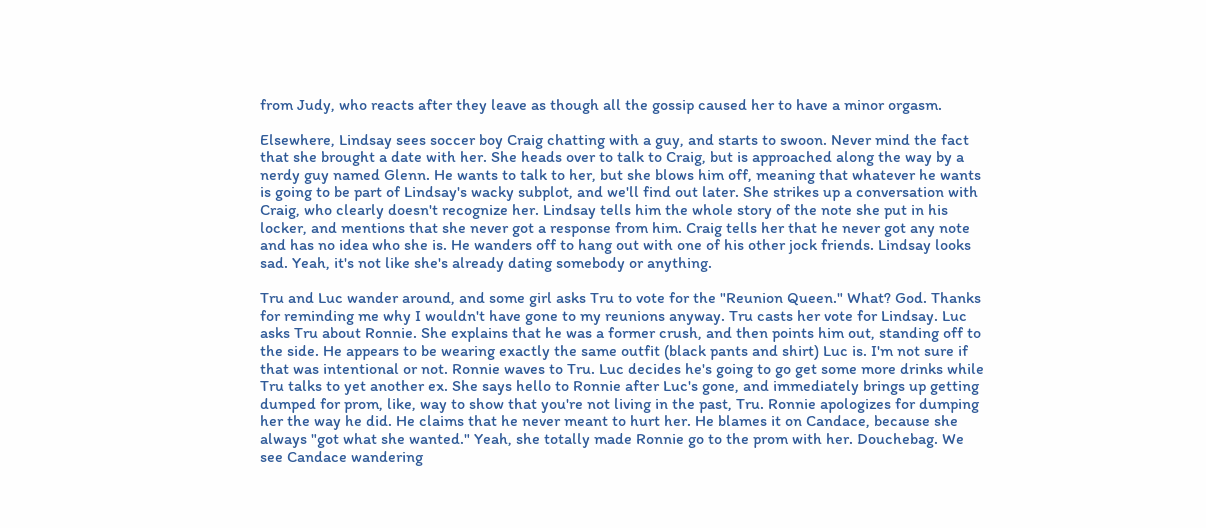from Judy, who reacts after they leave as though all the gossip caused her to have a minor orgasm.

Elsewhere, Lindsay sees soccer boy Craig chatting with a guy, and starts to swoon. Never mind the fact that she brought a date with her. She heads over to talk to Craig, but is approached along the way by a nerdy guy named Glenn. He wants to talk to her, but she blows him off, meaning that whatever he wants is going to be part of Lindsay's wacky subplot, and we'll find out later. She strikes up a conversation with Craig, who clearly doesn't recognize her. Lindsay tells him the whole story of the note she put in his locker, and mentions that she never got a response from him. Craig tells her that he never got any note and has no idea who she is. He wanders off to hang out with one of his other jock friends. Lindsay looks sad. Yeah, it's not like she's already dating somebody or anything.

Tru and Luc wander around, and some girl asks Tru to vote for the "Reunion Queen." What? God. Thanks for reminding me why I wouldn't have gone to my reunions anyway. Tru casts her vote for Lindsay. Luc asks Tru about Ronnie. She explains that he was a former crush, and then points him out, standing off to the side. He appears to be wearing exactly the same outfit (black pants and shirt) Luc is. I'm not sure if that was intentional or not. Ronnie waves to Tru. Luc decides he's going to go get some more drinks while Tru talks to yet another ex. She says hello to Ronnie after Luc's gone, and immediately brings up getting dumped for prom, like, way to show that you're not living in the past, Tru. Ronnie apologizes for dumping her the way he did. He claims that he never meant to hurt her. He blames it on Candace, because she always "got what she wanted." Yeah, she totally made Ronnie go to the prom with her. Douchebag. We see Candace wandering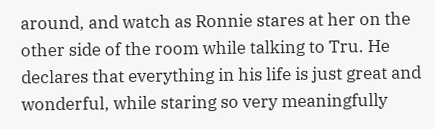around, and watch as Ronnie stares at her on the other side of the room while talking to Tru. He declares that everything in his life is just great and wonderful, while staring so very meaningfully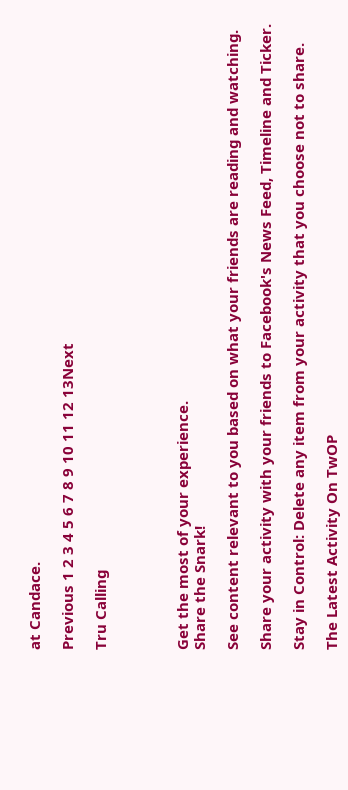at Candace.

Previous 1 2 3 4 5 6 7 8 9 10 11 12 13Next

Tru Calling




Get the most of your experience.
Share the Snark!

See content relevant to you based on what your friends are reading and watching.

Share your activity with your friends to Facebook's News Feed, Timeline and Ticker.

Stay in Control: Delete any item from your activity that you choose not to share.

The Latest Activity On TwOP